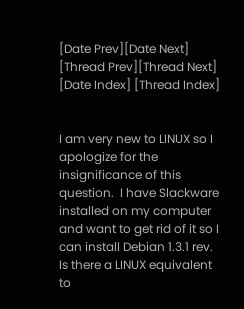[Date Prev][Date Next] [Thread Prev][Thread Next] [Date Index] [Thread Index]


I am very new to LINUX so I apologize for the insignificance of this question.  I have Slackware installed on my computer and want to get rid of it so I can install Debian 1.3.1 rev.  Is there a LINUX equivalent to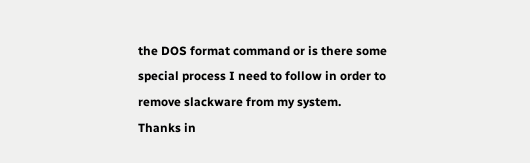the DOS format command or is there some special process I need to follow in order to remove slackware from my system.
Thanks in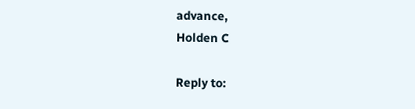advance,
Holden C

Reply to: